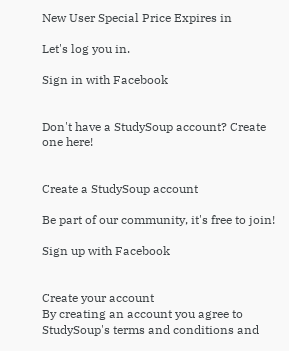New User Special Price Expires in

Let's log you in.

Sign in with Facebook


Don't have a StudySoup account? Create one here!


Create a StudySoup account

Be part of our community, it's free to join!

Sign up with Facebook


Create your account
By creating an account you agree to StudySoup's terms and conditions and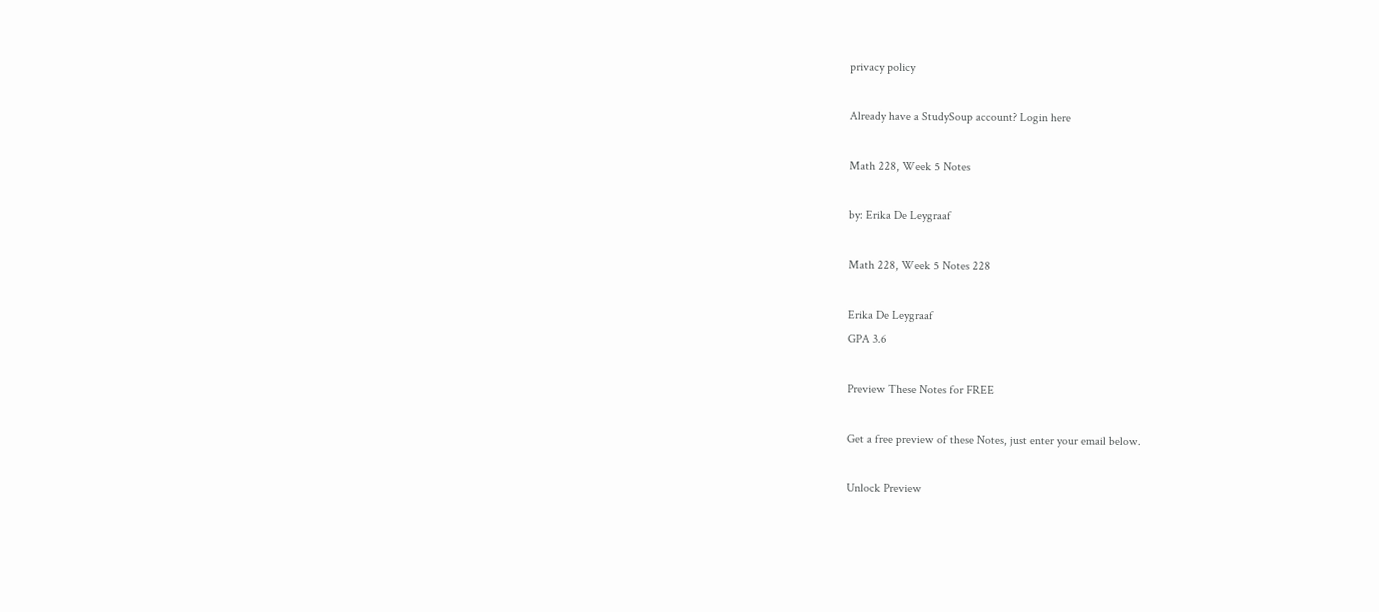privacy policy

Already have a StudySoup account? Login here

Math 228, Week 5 Notes

by: Erika De Leygraaf

Math 228, Week 5 Notes 228

Erika De Leygraaf
GPA 3.6

Preview These Notes for FREE

Get a free preview of these Notes, just enter your email below.

Unlock Preview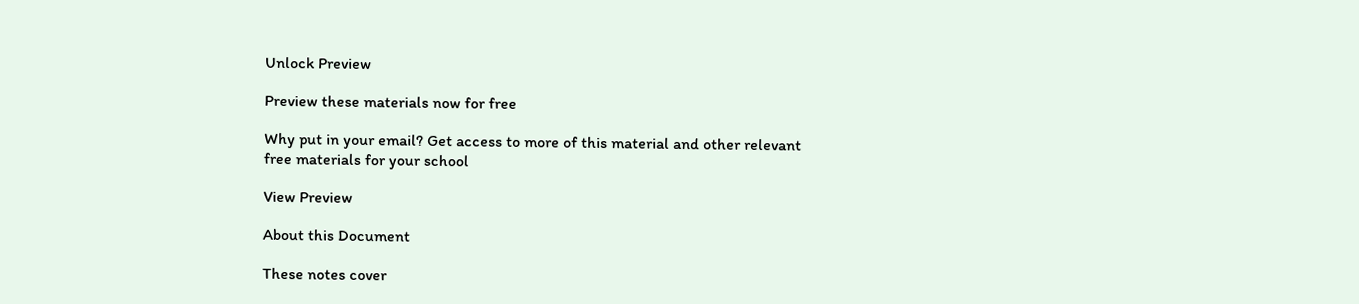Unlock Preview

Preview these materials now for free

Why put in your email? Get access to more of this material and other relevant free materials for your school

View Preview

About this Document

These notes cover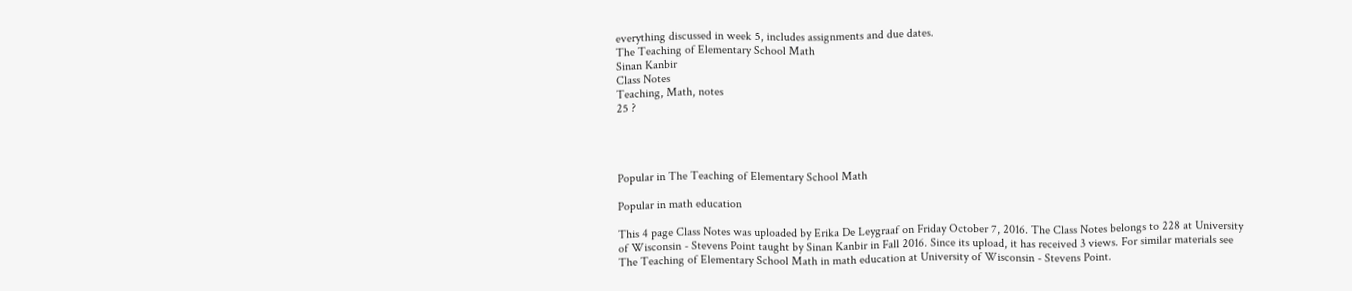everything discussed in week 5, includes assignments and due dates.
The Teaching of Elementary School Math
Sinan Kanbir
Class Notes
Teaching, Math, notes
25 ?




Popular in The Teaching of Elementary School Math

Popular in math education

This 4 page Class Notes was uploaded by Erika De Leygraaf on Friday October 7, 2016. The Class Notes belongs to 228 at University of Wisconsin - Stevens Point taught by Sinan Kanbir in Fall 2016. Since its upload, it has received 3 views. For similar materials see The Teaching of Elementary School Math in math education at University of Wisconsin - Stevens Point.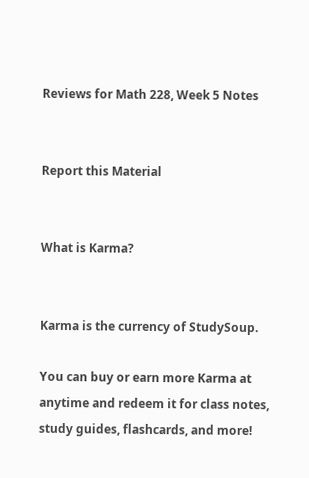Reviews for Math 228, Week 5 Notes


Report this Material


What is Karma?


Karma is the currency of StudySoup.

You can buy or earn more Karma at anytime and redeem it for class notes, study guides, flashcards, and more!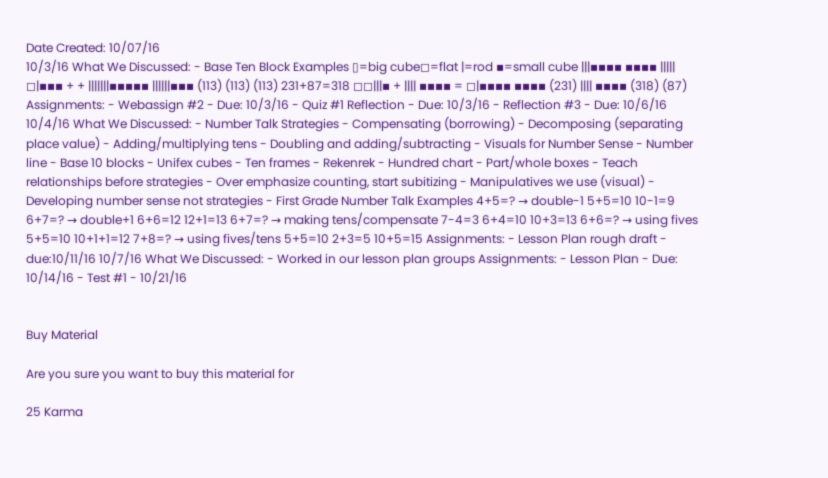Date Created: 10/07/16
10/3/16 What We Discussed: - Base Ten Block Examples ▯=big cube◻=flat |=rod ▪=small cube |||▪▪▪▪ ▪▪▪▪ ||||| ◻|▪▪▪ + + |||||||▪▪▪▪▪ ||||||▪▪▪ (113) (113) (113) 231+87=318 ◻◻|||▪ + |||| ▪▪▪▪ = ◻|▪▪▪▪ ▪▪▪▪ (231) |||| ▪▪▪▪ (318) (87) Assignments: - Webassign #2 - Due: 10/3/16 - Quiz #1 Reflection - Due: 10/3/16 - Reflection #3 - Due: 10/6/16 10/4/16 What We Discussed: - Number Talk Strategies - Compensating (borrowing) - Decomposing (separating place value) - Adding/multiplying tens - Doubling and adding/subtracting - Visuals for Number Sense - Number line - Base 10 blocks - Unifex cubes - Ten frames - Rekenrek - Hundred chart - Part/whole boxes - Teach relationships before strategies - Over emphasize counting, start subitizing - Manipulatives we use (visual) - Developing number sense not strategies - First Grade Number Talk Examples 4+5=? → double-1 5+5=10 10-1=9 6+7=? → double+1 6+6=12 12+1=13 6+7=? → making tens/compensate 7-4=3 6+4=10 10+3=13 6+6=? → using fives 5+5=10 10+1+1=12 7+8=? → using fives/tens 5+5=10 2+3=5 10+5=15 Assignments: - Lesson Plan rough draft - due:10/11/16 10/7/16 What We Discussed: - Worked in our lesson plan groups Assignments: - Lesson Plan - Due: 10/14/16 - Test #1 - 10/21/16


Buy Material

Are you sure you want to buy this material for

25 Karma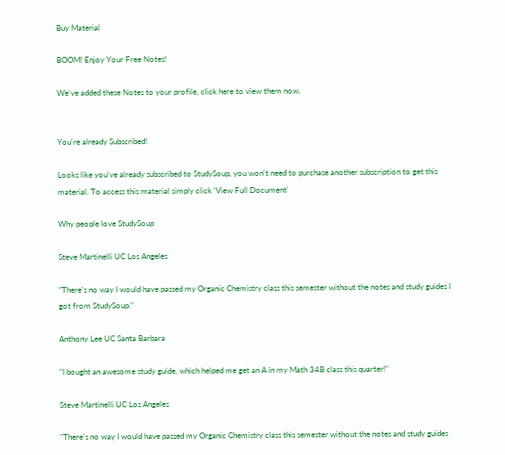Buy Material

BOOM! Enjoy Your Free Notes!

We've added these Notes to your profile, click here to view them now.


You're already Subscribed!

Looks like you've already subscribed to StudySoup, you won't need to purchase another subscription to get this material. To access this material simply click 'View Full Document'

Why people love StudySoup

Steve Martinelli UC Los Angeles

"There's no way I would have passed my Organic Chemistry class this semester without the notes and study guides I got from StudySoup."

Anthony Lee UC Santa Barbara

"I bought an awesome study guide, which helped me get an A in my Math 34B class this quarter!"

Steve Martinelli UC Los Angeles

"There's no way I would have passed my Organic Chemistry class this semester without the notes and study guides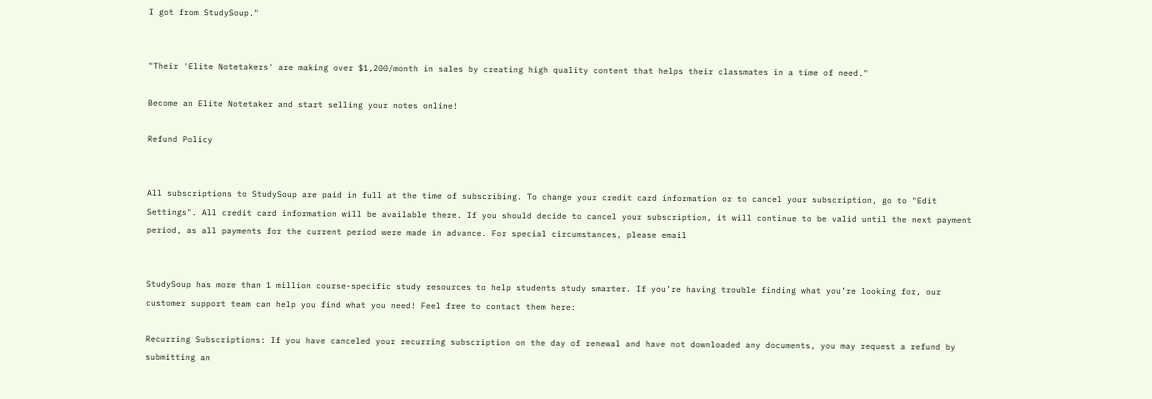I got from StudySoup."


"Their 'Elite Notetakers' are making over $1,200/month in sales by creating high quality content that helps their classmates in a time of need."

Become an Elite Notetaker and start selling your notes online!

Refund Policy


All subscriptions to StudySoup are paid in full at the time of subscribing. To change your credit card information or to cancel your subscription, go to "Edit Settings". All credit card information will be available there. If you should decide to cancel your subscription, it will continue to be valid until the next payment period, as all payments for the current period were made in advance. For special circumstances, please email


StudySoup has more than 1 million course-specific study resources to help students study smarter. If you’re having trouble finding what you’re looking for, our customer support team can help you find what you need! Feel free to contact them here:

Recurring Subscriptions: If you have canceled your recurring subscription on the day of renewal and have not downloaded any documents, you may request a refund by submitting an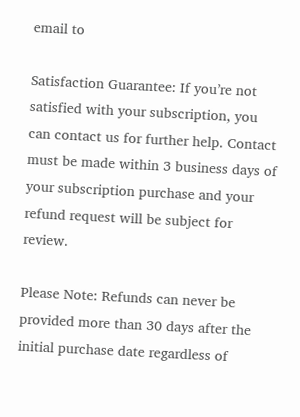email to

Satisfaction Guarantee: If you’re not satisfied with your subscription, you can contact us for further help. Contact must be made within 3 business days of your subscription purchase and your refund request will be subject for review.

Please Note: Refunds can never be provided more than 30 days after the initial purchase date regardless of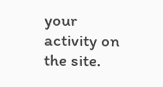your activity on the site.